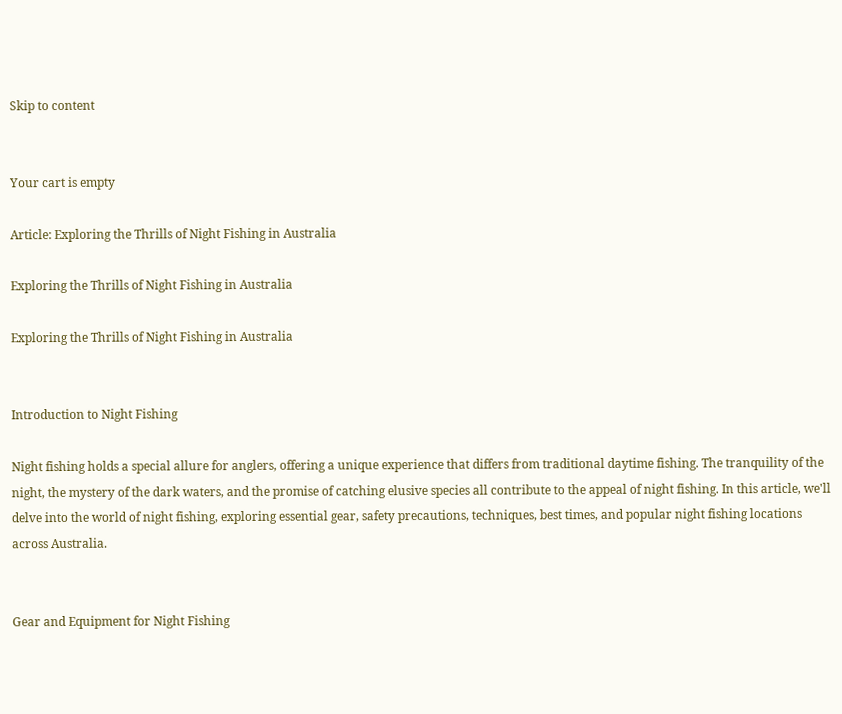Skip to content


Your cart is empty

Article: Exploring the Thrills of Night Fishing in Australia

Exploring the Thrills of Night Fishing in Australia

Exploring the Thrills of Night Fishing in Australia


Introduction to Night Fishing

Night fishing holds a special allure for anglers, offering a unique experience that differs from traditional daytime fishing. The tranquility of the night, the mystery of the dark waters, and the promise of catching elusive species all contribute to the appeal of night fishing. In this article, we'll delve into the world of night fishing, exploring essential gear, safety precautions, techniques, best times, and popular night fishing locations across Australia.


Gear and Equipment for Night Fishing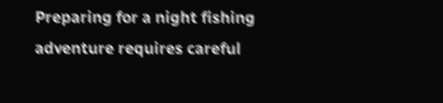Preparing for a night fishing adventure requires careful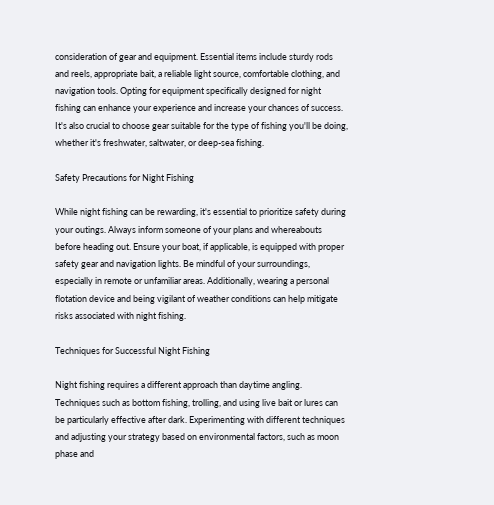consideration of gear and equipment. Essential items include sturdy rods and reels, appropriate bait, a reliable light source, comfortable clothing, and navigation tools. Opting for equipment specifically designed for night fishing can enhance your experience and increase your chances of success. It's also crucial to choose gear suitable for the type of fishing you'll be doing, whether it's freshwater, saltwater, or deep-sea fishing.

Safety Precautions for Night Fishing

While night fishing can be rewarding, it's essential to prioritize safety during your outings. Always inform someone of your plans and whereabouts before heading out. Ensure your boat, if applicable, is equipped with proper safety gear and navigation lights. Be mindful of your surroundings, especially in remote or unfamiliar areas. Additionally, wearing a personal flotation device and being vigilant of weather conditions can help mitigate risks associated with night fishing.

Techniques for Successful Night Fishing

Night fishing requires a different approach than daytime angling. Techniques such as bottom fishing, trolling, and using live bait or lures can be particularly effective after dark. Experimenting with different techniques and adjusting your strategy based on environmental factors, such as moon phase and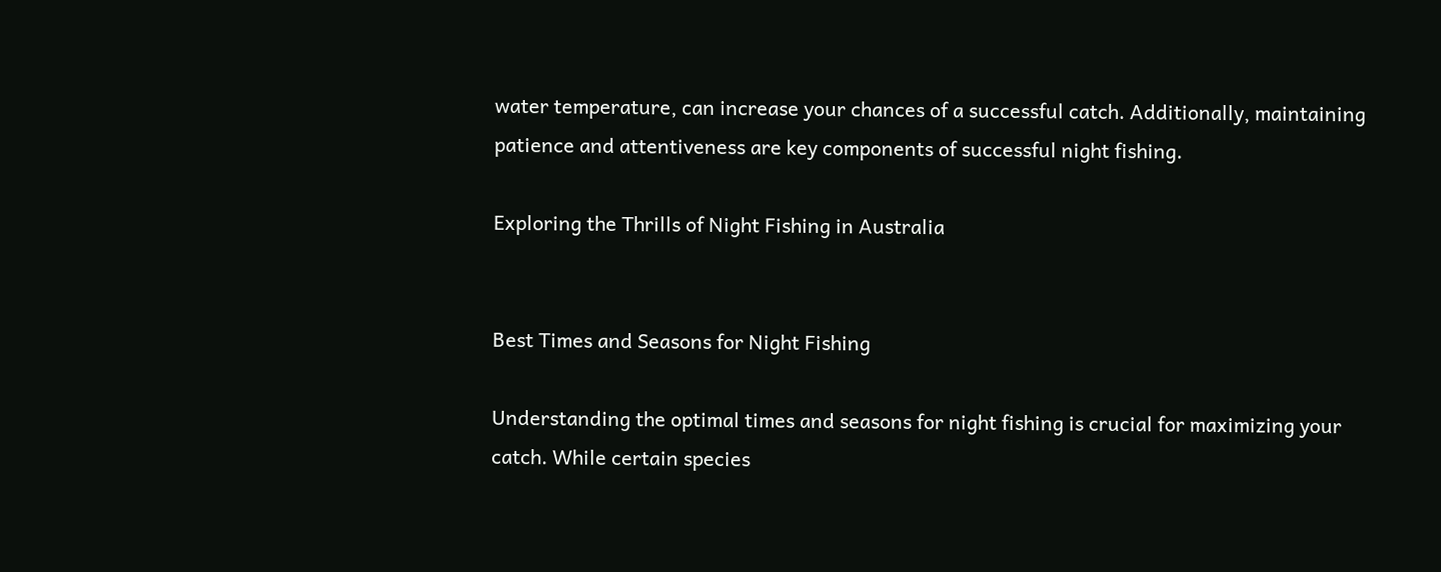water temperature, can increase your chances of a successful catch. Additionally, maintaining patience and attentiveness are key components of successful night fishing.

Exploring the Thrills of Night Fishing in Australia


Best Times and Seasons for Night Fishing

Understanding the optimal times and seasons for night fishing is crucial for maximizing your catch. While certain species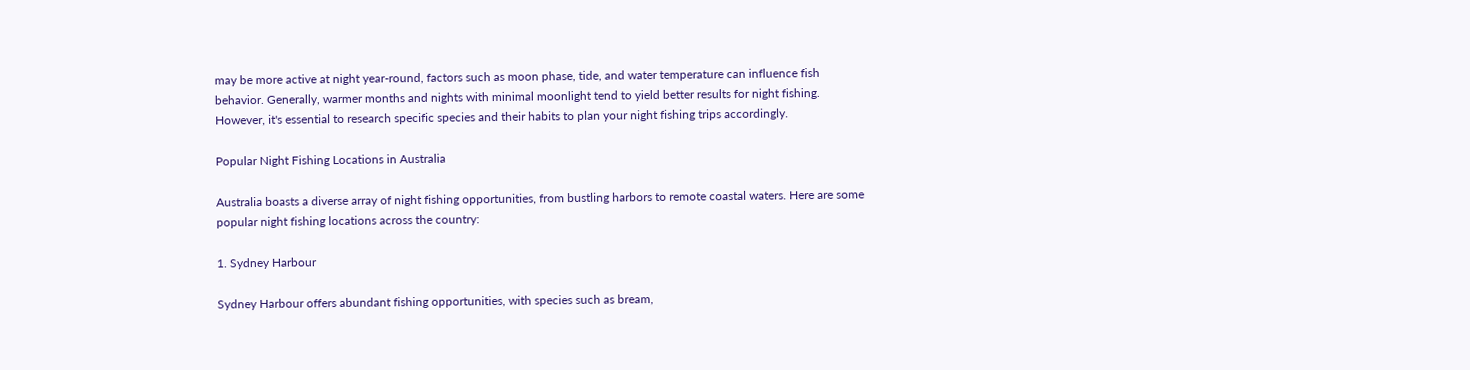may be more active at night year-round, factors such as moon phase, tide, and water temperature can influence fish behavior. Generally, warmer months and nights with minimal moonlight tend to yield better results for night fishing. However, it's essential to research specific species and their habits to plan your night fishing trips accordingly.

Popular Night Fishing Locations in Australia

Australia boasts a diverse array of night fishing opportunities, from bustling harbors to remote coastal waters. Here are some popular night fishing locations across the country:

1. Sydney Harbour

Sydney Harbour offers abundant fishing opportunities, with species such as bream,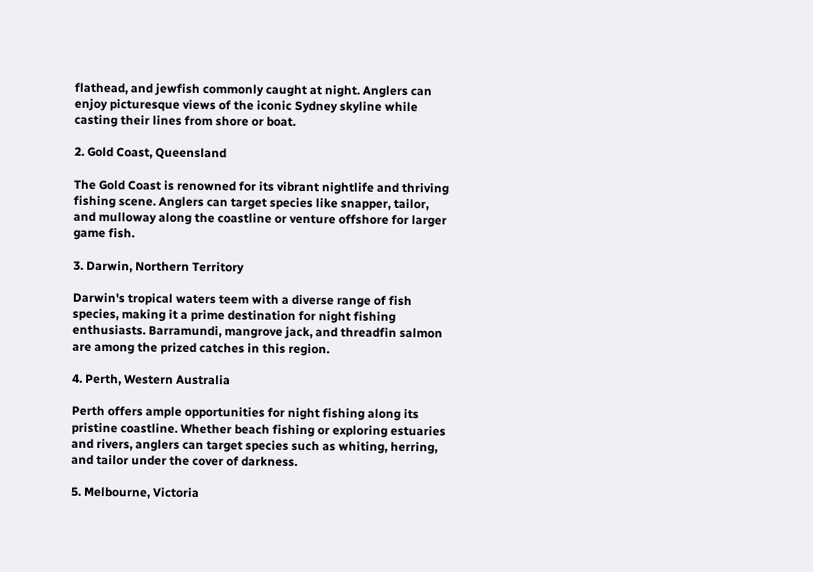flathead, and jewfish commonly caught at night. Anglers can enjoy picturesque views of the iconic Sydney skyline while casting their lines from shore or boat.

2. Gold Coast, Queensland

The Gold Coast is renowned for its vibrant nightlife and thriving fishing scene. Anglers can target species like snapper, tailor, and mulloway along the coastline or venture offshore for larger game fish.

3. Darwin, Northern Territory

Darwin's tropical waters teem with a diverse range of fish species, making it a prime destination for night fishing enthusiasts. Barramundi, mangrove jack, and threadfin salmon are among the prized catches in this region.

4. Perth, Western Australia

Perth offers ample opportunities for night fishing along its pristine coastline. Whether beach fishing or exploring estuaries and rivers, anglers can target species such as whiting, herring, and tailor under the cover of darkness.

5. Melbourne, Victoria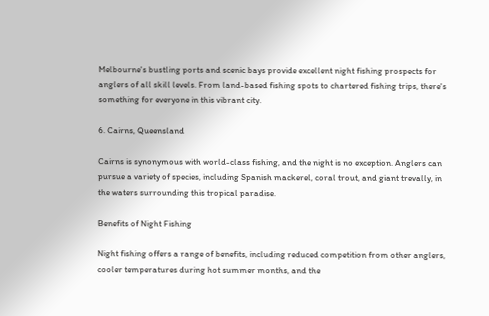Melbourne's bustling ports and scenic bays provide excellent night fishing prospects for anglers of all skill levels. From land-based fishing spots to chartered fishing trips, there's something for everyone in this vibrant city.

6. Cairns, Queensland

Cairns is synonymous with world-class fishing, and the night is no exception. Anglers can pursue a variety of species, including Spanish mackerel, coral trout, and giant trevally, in the waters surrounding this tropical paradise.

Benefits of Night Fishing

Night fishing offers a range of benefits, including reduced competition from other anglers, cooler temperatures during hot summer months, and the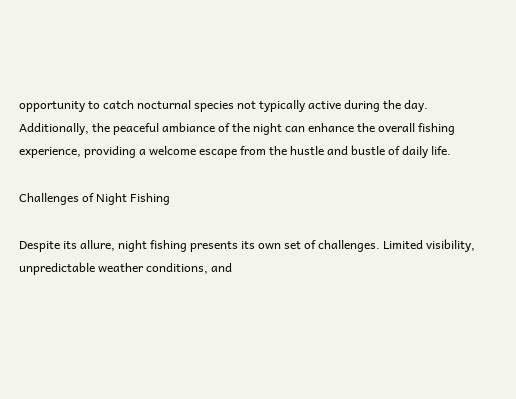opportunity to catch nocturnal species not typically active during the day. Additionally, the peaceful ambiance of the night can enhance the overall fishing experience, providing a welcome escape from the hustle and bustle of daily life.

Challenges of Night Fishing

Despite its allure, night fishing presents its own set of challenges. Limited visibility, unpredictable weather conditions, and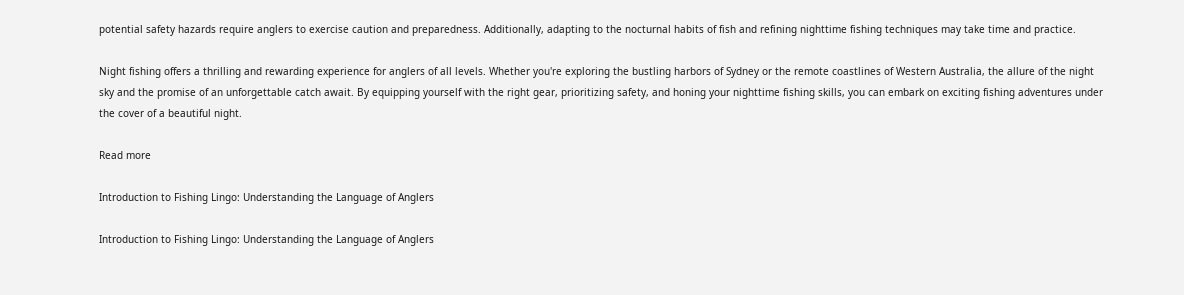potential safety hazards require anglers to exercise caution and preparedness. Additionally, adapting to the nocturnal habits of fish and refining nighttime fishing techniques may take time and practice.

Night fishing offers a thrilling and rewarding experience for anglers of all levels. Whether you're exploring the bustling harbors of Sydney or the remote coastlines of Western Australia, the allure of the night sky and the promise of an unforgettable catch await. By equipping yourself with the right gear, prioritizing safety, and honing your nighttime fishing skills, you can embark on exciting fishing adventures under the cover of a beautiful night.

Read more

Introduction to Fishing Lingo: Understanding the Language of Anglers

Introduction to Fishing Lingo: Understanding the Language of Anglers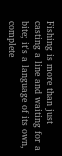Fishing is more than just casting a line and waiting for a bite; it's a language of its own, complete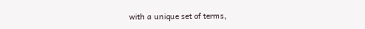with a unique set of terms,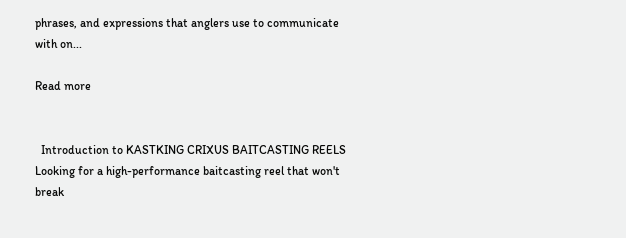phrases, and expressions that anglers use to communicate with on...

Read more


  Introduction to KASTKING CRIXUS BAITCASTING REELS Looking for a high-performance baitcasting reel that won't break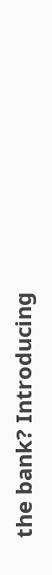the bank? Introducing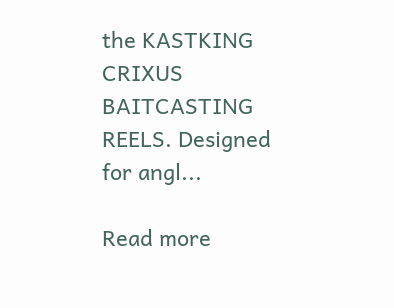the KASTKING CRIXUS BAITCASTING REELS. Designed for angl...

Read more